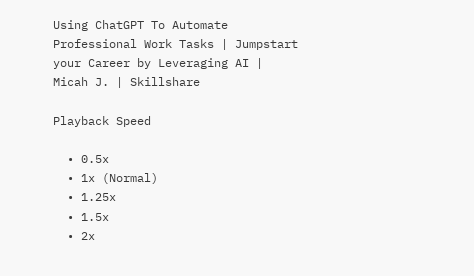Using ChatGPT To Automate Professional Work Tasks | Jumpstart your Career by Leveraging AI | Micah J. | Skillshare

Playback Speed

  • 0.5x
  • 1x (Normal)
  • 1.25x
  • 1.5x
  • 2x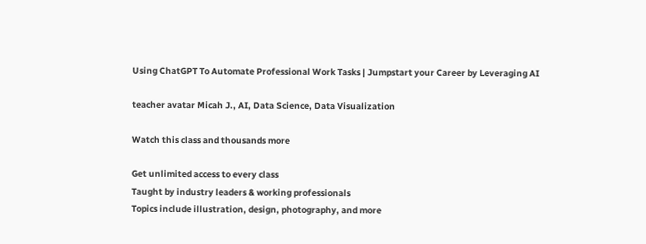Using ChatGPT To Automate Professional Work Tasks | Jumpstart your Career by Leveraging AI

teacher avatar Micah J., AI, Data Science, Data Visualization

Watch this class and thousands more

Get unlimited access to every class
Taught by industry leaders & working professionals
Topics include illustration, design, photography, and more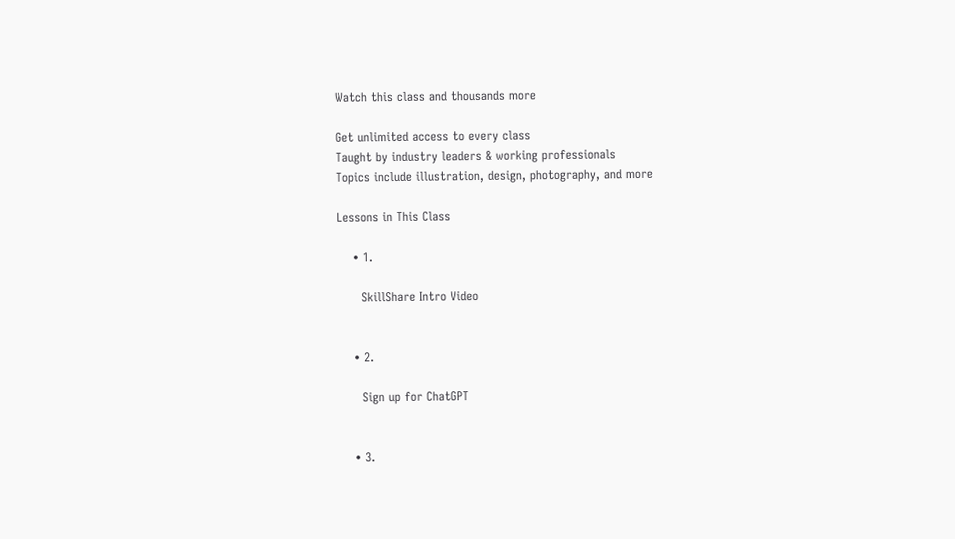Watch this class and thousands more

Get unlimited access to every class
Taught by industry leaders & working professionals
Topics include illustration, design, photography, and more

Lessons in This Class

    • 1.

      SkillShare Intro Video


    • 2.

      Sign up for ChatGPT


    • 3.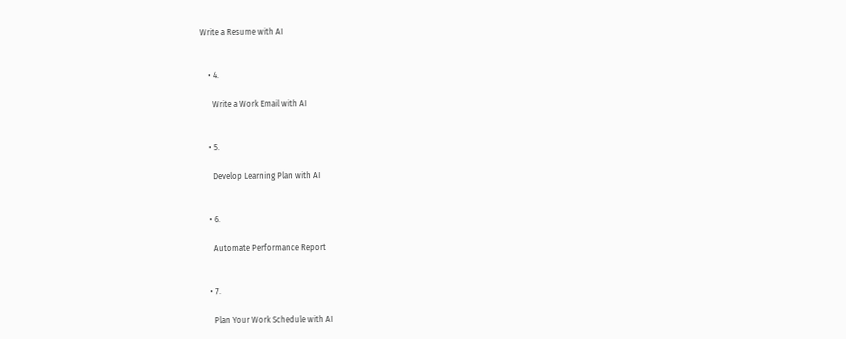Write a Resume with AI


    • 4.

      Write a Work Email with AI


    • 5.

      Develop Learning Plan with AI


    • 6.

      Automate Performance Report


    • 7.

      Plan Your Work Schedule with AI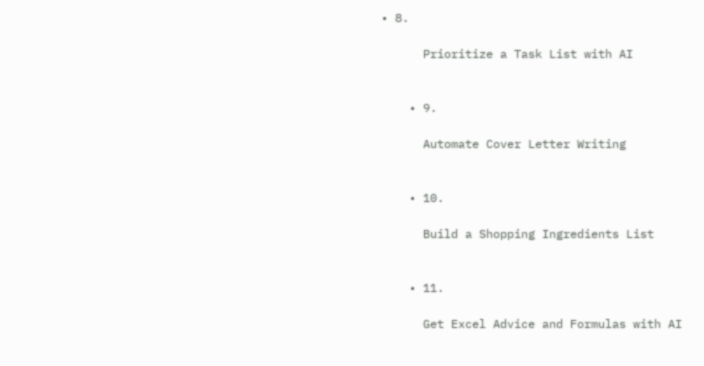• 8.

      Prioritize a Task List with AI


    • 9.

      Automate Cover Letter Writing


    • 10.

      Build a Shopping Ingredients List


    • 11.

      Get Excel Advice and Formulas with AI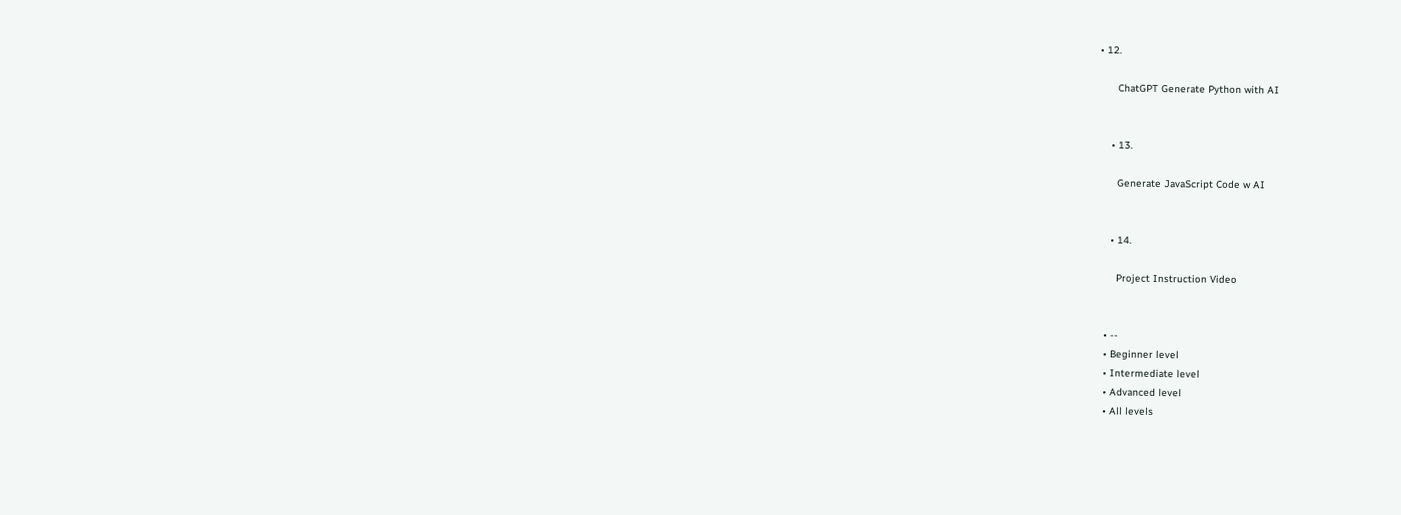• 12.

      ChatGPT Generate Python with AI


    • 13.

      Generate JavaScript Code w AI


    • 14.

      Project Instruction Video


  • --
  • Beginner level
  • Intermediate level
  • Advanced level
  • All levels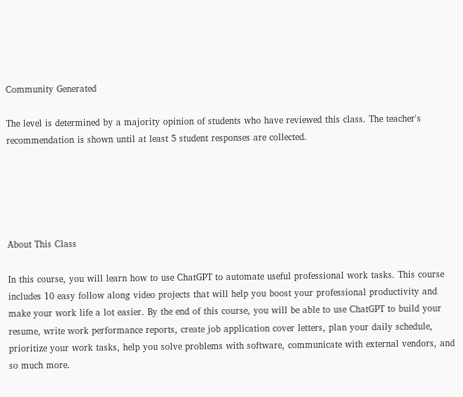Community Generated

The level is determined by a majority opinion of students who have reviewed this class. The teacher's recommendation is shown until at least 5 student responses are collected.





About This Class

In this course, you will learn how to use ChatGPT to automate useful professional work tasks. This course includes 10 easy follow along video projects that will help you boost your professional productivity and make your work life a lot easier. By the end of this course, you will be able to use ChatGPT to build your resume, write work performance reports, create job application cover letters, plan your daily schedule, prioritize your work tasks, help you solve problems with software, communicate with external vendors, and so much more.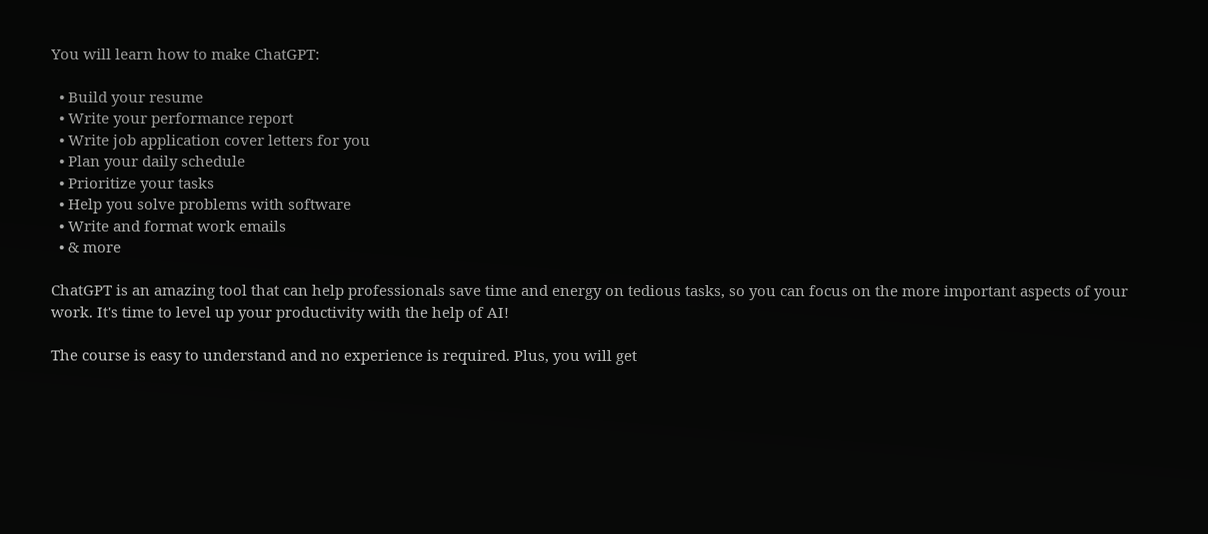You will learn how to make ChatGPT:

  • Build your resume
  • Write your performance report
  • Write job application cover letters for you
  • Plan your daily schedule
  • Prioritize your tasks
  • Help you solve problems with software
  • Write and format work emails
  • & more

ChatGPT is an amazing tool that can help professionals save time and energy on tedious tasks, so you can focus on the more important aspects of your work. It's time to level up your productivity with the help of AI!

The course is easy to understand and no experience is required. Plus, you will get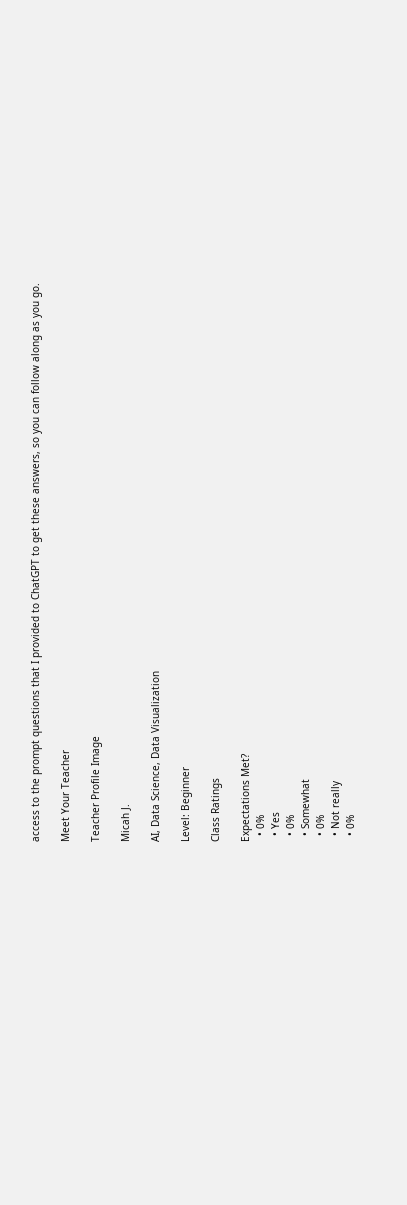access to the prompt questions that I provided to ChatGPT to get these answers, so you can follow along as you go.

Meet Your Teacher

Teacher Profile Image

Micah J.

AI, Data Science, Data Visualization

Level: Beginner

Class Ratings

Expectations Met?
  • 0%
  • Yes
  • 0%
  • Somewhat
  • 0%
  • Not really
  • 0%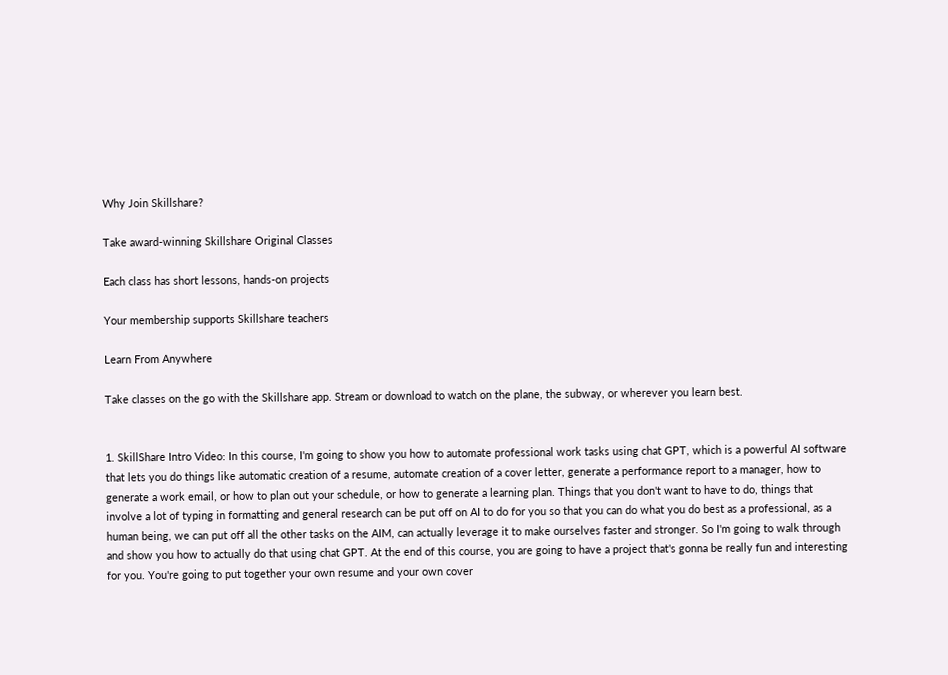Why Join Skillshare?

Take award-winning Skillshare Original Classes

Each class has short lessons, hands-on projects

Your membership supports Skillshare teachers

Learn From Anywhere

Take classes on the go with the Skillshare app. Stream or download to watch on the plane, the subway, or wherever you learn best.


1. SkillShare Intro Video: In this course, I'm going to show you how to automate professional work tasks using chat GPT, which is a powerful AI software that lets you do things like automatic creation of a resume, automate creation of a cover letter, generate a performance report to a manager, how to generate a work email, or how to plan out your schedule, or how to generate a learning plan. Things that you don't want to have to do, things that involve a lot of typing in formatting and general research can be put off on AI to do for you so that you can do what you do best as a professional, as a human being, we can put off all the other tasks on the AIM, can actually leverage it to make ourselves faster and stronger. So I'm going to walk through and show you how to actually do that using chat GPT. At the end of this course, you are going to have a project that's gonna be really fun and interesting for you. You're going to put together your own resume and your own cover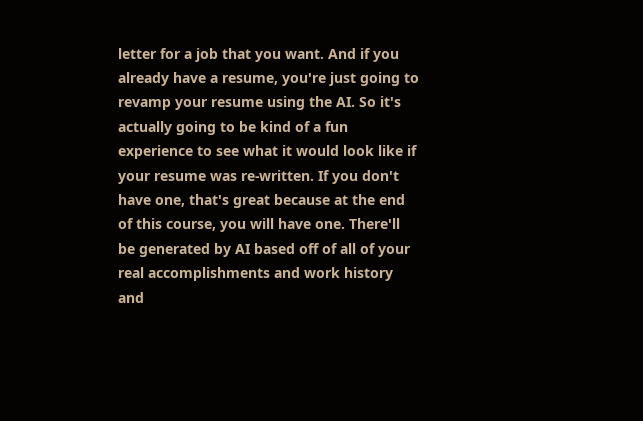letter for a job that you want. And if you already have a resume, you're just going to revamp your resume using the AI. So it's actually going to be kind of a fun experience to see what it would look like if your resume was re-written. If you don't have one, that's great because at the end of this course, you will have one. There'll be generated by AI based off of all of your real accomplishments and work history and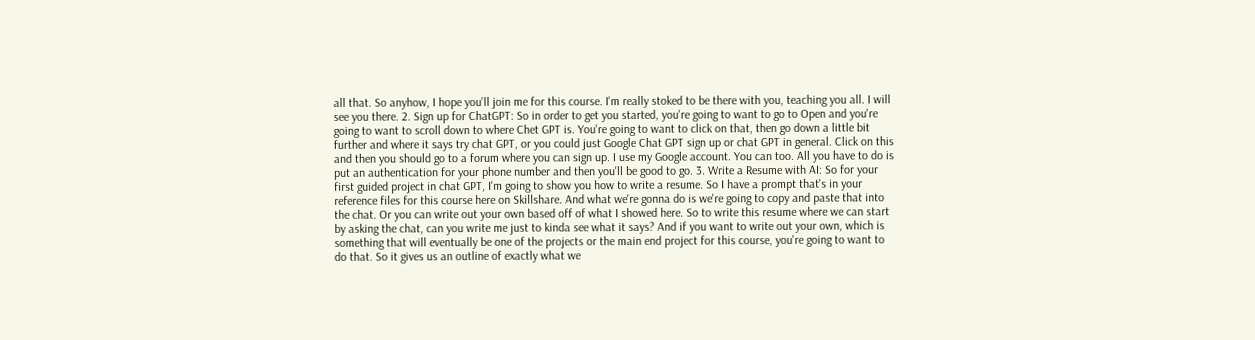all that. So anyhow, I hope you'll join me for this course. I'm really stoked to be there with you, teaching you all. I will see you there. 2. Sign up for ChatGPT: So in order to get you started, you're going to want to go to Open and you're going to want to scroll down to where Chet GPT is. You're going to want to click on that, then go down a little bit further and where it says try chat GPT, or you could just Google Chat GPT sign up or chat GPT in general. Click on this and then you should go to a forum where you can sign up. I use my Google account. You can too. All you have to do is put an authentication for your phone number and then you'll be good to go. 3. Write a Resume with AI: So for your first guided project in chat GPT, I'm going to show you how to write a resume. So I have a prompt that's in your reference files for this course here on Skillshare. And what we're gonna do is we're going to copy and paste that into the chat. Or you can write out your own based off of what I showed here. So to write this resume where we can start by asking the chat, can you write me just to kinda see what it says? And if you want to write out your own, which is something that will eventually be one of the projects or the main end project for this course, you're going to want to do that. So it gives us an outline of exactly what we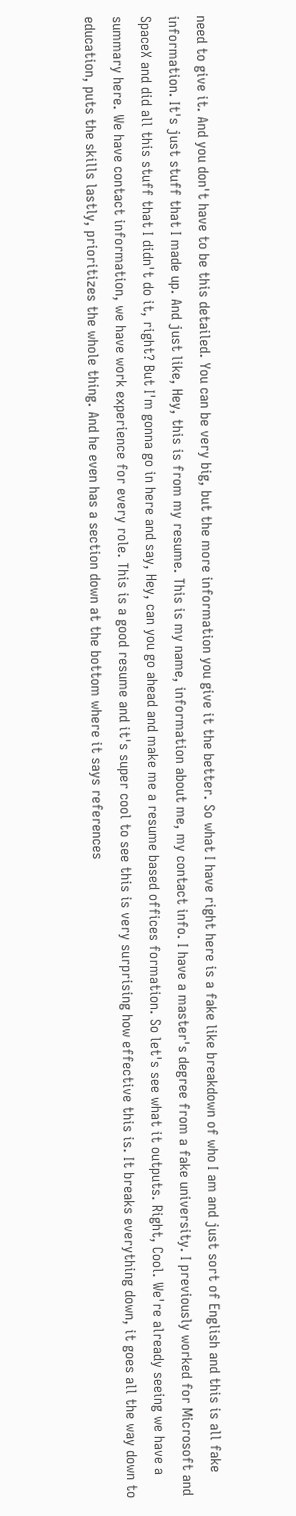need to give it. And you don't have to be this detailed. You can be very big, but the more information you give it the better. So what I have right here is a fake like breakdown of who I am and just sort of English and this is all fake information. It's just stuff that I made up. And just like, Hey, this is from my resume. This is my name, information about me, my contact info. I have a master's degree from a fake university. I previously worked for Microsoft and SpaceX and did all this stuff that I didn't do it, right? But I'm gonna go in here and say, Hey, can you go ahead and make me a resume based offices formation. So let's see what it outputs. Right, Cool. We're already seeing we have a summary here. We have contact information, we have work experience for every role. This is a good resume and it's super cool to see this is very surprising how effective this is. It breaks everything down, it goes all the way down to education, puts the skills lastly, prioritizes the whole thing. And he even has a section down at the bottom where it says references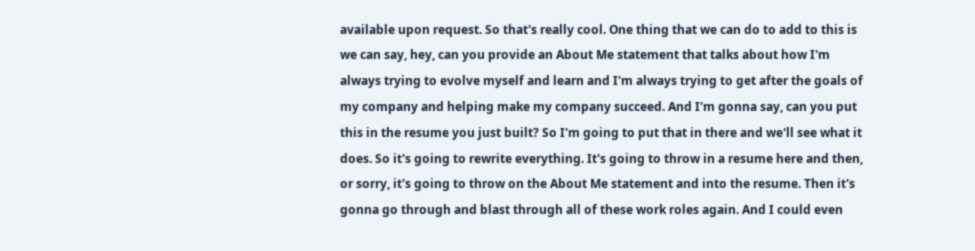available upon request. So that's really cool. One thing that we can do to add to this is we can say, hey, can you provide an About Me statement that talks about how I'm always trying to evolve myself and learn and I'm always trying to get after the goals of my company and helping make my company succeed. And I'm gonna say, can you put this in the resume you just built? So I'm going to put that in there and we'll see what it does. So it's going to rewrite everything. It's going to throw in a resume here and then, or sorry, it's going to throw on the About Me statement and into the resume. Then it's gonna go through and blast through all of these work roles again. And I could even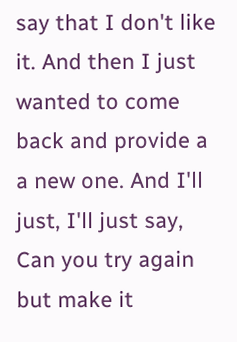say that I don't like it. And then I just wanted to come back and provide a a new one. And I'll just, I'll just say, Can you try again but make it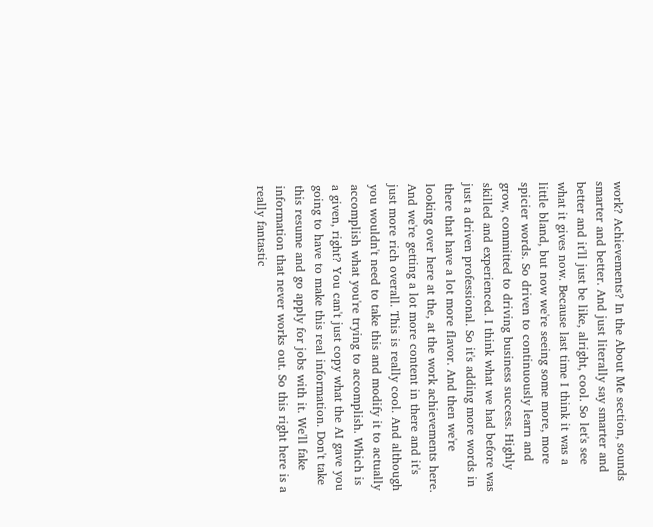work? Achievements? In the About Me section, sounds smarter and better. And just literally say smarter and better and it'll just be like, alright, cool. So let's see what it gives now. Because last time I think it was a little bland, but now we're seeing some more, more spicier words. So driven to continuously learn and grow, committed to driving business success. Highly skilled and experienced. I think what we had before was just a driven professional. So it's adding more words in there that have a lot more flavor. And then we're looking over here at the, at the work achievements here. And we're getting a lot more content in there and it's just more rich overall. This is really cool. And although you wouldn't need to take this and modify it to actually accomplish what you're trying to accomplish. Which is a given, right? You can't just copy what the AI gave you going to have to make this real information. Don't take this resume and go apply for jobs with it. We'll fake information that never works out. So this right here is a really fantastic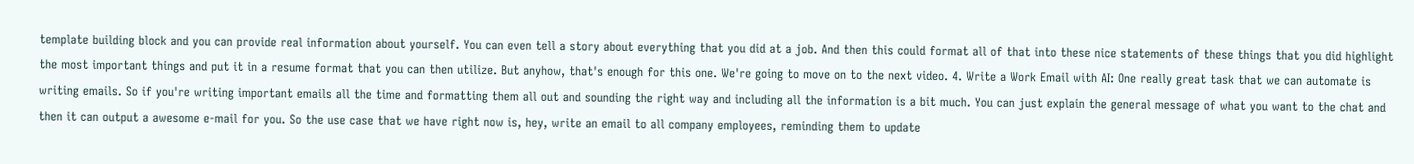template building block and you can provide real information about yourself. You can even tell a story about everything that you did at a job. And then this could format all of that into these nice statements of these things that you did highlight the most important things and put it in a resume format that you can then utilize. But anyhow, that's enough for this one. We're going to move on to the next video. 4. Write a Work Email with AI: One really great task that we can automate is writing emails. So if you're writing important emails all the time and formatting them all out and sounding the right way and including all the information is a bit much. You can just explain the general message of what you want to the chat and then it can output a awesome e-mail for you. So the use case that we have right now is, hey, write an email to all company employees, reminding them to update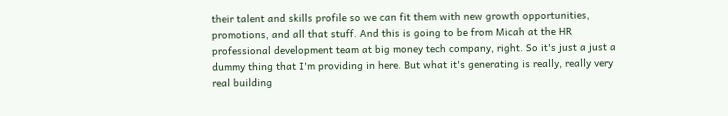their talent and skills profile so we can fit them with new growth opportunities, promotions, and all that stuff. And this is going to be from Micah at the HR professional development team at big money tech company, right. So it's just a just a dummy thing that I'm providing in here. But what it's generating is really, really very real building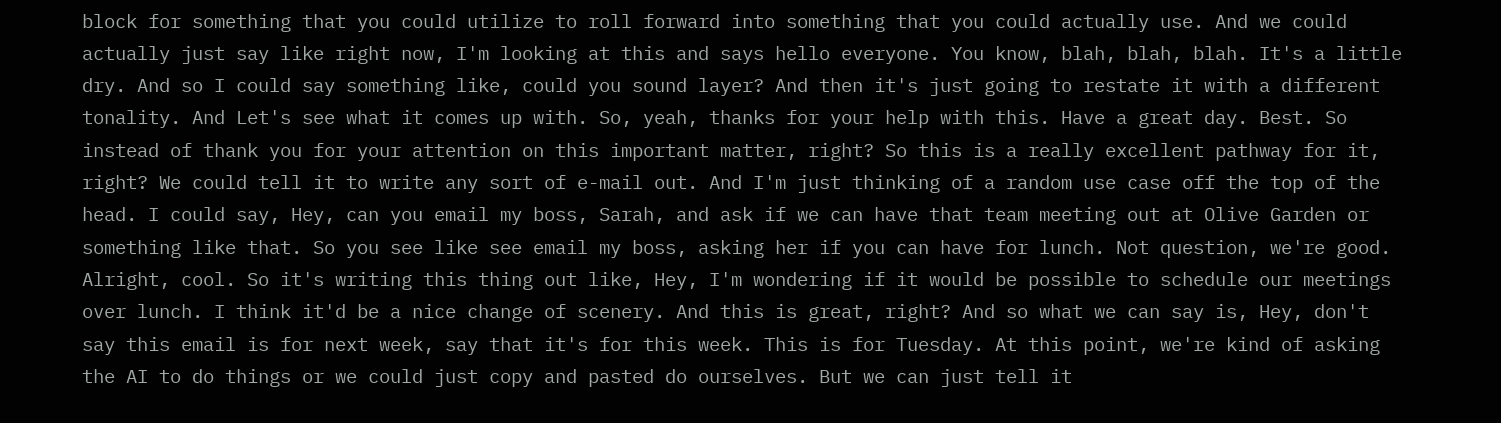block for something that you could utilize to roll forward into something that you could actually use. And we could actually just say like right now, I'm looking at this and says hello everyone. You know, blah, blah, blah. It's a little dry. And so I could say something like, could you sound layer? And then it's just going to restate it with a different tonality. And Let's see what it comes up with. So, yeah, thanks for your help with this. Have a great day. Best. So instead of thank you for your attention on this important matter, right? So this is a really excellent pathway for it, right? We could tell it to write any sort of e-mail out. And I'm just thinking of a random use case off the top of the head. I could say, Hey, can you email my boss, Sarah, and ask if we can have that team meeting out at Olive Garden or something like that. So you see like see email my boss, asking her if you can have for lunch. Not question, we're good. Alright, cool. So it's writing this thing out like, Hey, I'm wondering if it would be possible to schedule our meetings over lunch. I think it'd be a nice change of scenery. And this is great, right? And so what we can say is, Hey, don't say this email is for next week, say that it's for this week. This is for Tuesday. At this point, we're kind of asking the AI to do things or we could just copy and pasted do ourselves. But we can just tell it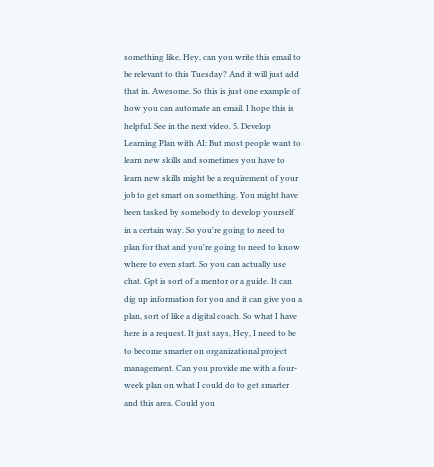something like, Hey, can you write this email to be relevant to this Tuesday? And it will just add that in. Awesome. So this is just one example of how you can automate an email. I hope this is helpful. See in the next video. 5. Develop Learning Plan with AI: But most people want to learn new skills and sometimes you have to learn new skills might be a requirement of your job to get smart on something. You might have been tasked by somebody to develop yourself in a certain way. So you're going to need to plan for that and you're going to need to know where to even start. So you can actually use chat. Gpt is sort of a mentor or a guide. It can dig up information for you and it can give you a plan, sort of like a digital coach. So what I have here is a request. It just says, Hey, I need to be to become smarter on organizational project management. Can you provide me with a four-week plan on what I could do to get smarter and this area. Could you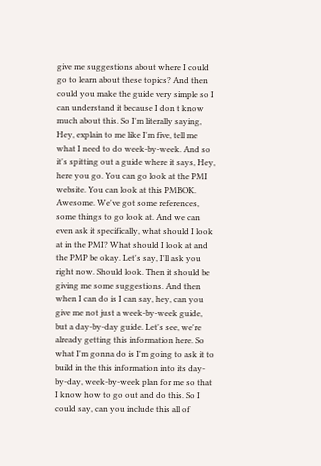give me suggestions about where I could go to learn about these topics? And then could you make the guide very simple so I can understand it because I don t know much about this. So I'm literally saying, Hey, explain to me like I'm five, tell me what I need to do week-by-week. And so it's spitting out a guide where it says, Hey, here you go. You can go look at the PMI website. You can look at this PMBOK. Awesome. We've got some references, some things to go look at. And we can even ask it specifically, what should I look at in the PMI? What should I look at and the PMP be okay. Let's say, I'll ask you right now. Should look. Then it should be giving me some suggestions. And then when I can do is I can say, hey, can you give me not just a week-by-week guide, but a day-by-day guide. Let's see, we're already getting this information here. So what I'm gonna do is I'm going to ask it to build in the this information into its day-by-day, week-by-week plan for me so that I know how to go out and do this. So I could say, can you include this all of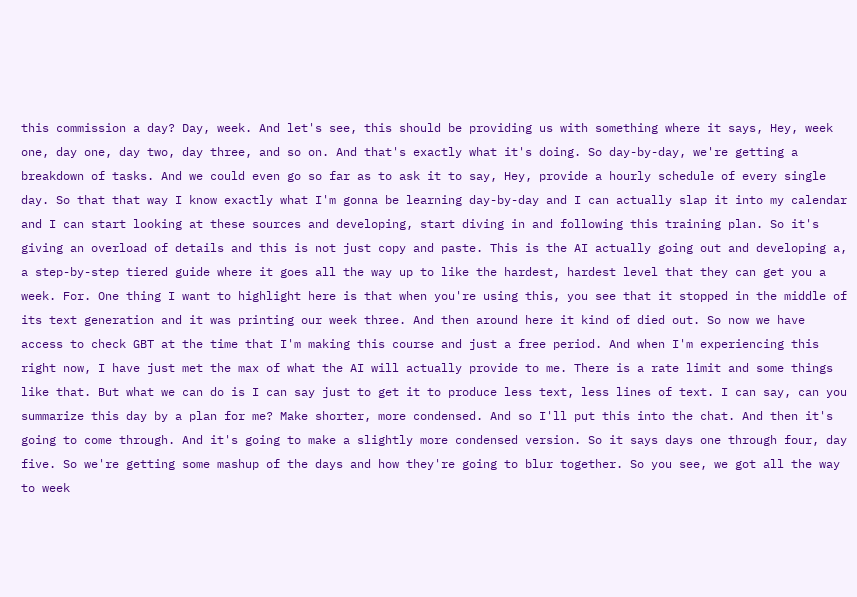this commission a day? Day, week. And let's see, this should be providing us with something where it says, Hey, week one, day one, day two, day three, and so on. And that's exactly what it's doing. So day-by-day, we're getting a breakdown of tasks. And we could even go so far as to ask it to say, Hey, provide a hourly schedule of every single day. So that that way I know exactly what I'm gonna be learning day-by-day and I can actually slap it into my calendar and I can start looking at these sources and developing, start diving in and following this training plan. So it's giving an overload of details and this is not just copy and paste. This is the AI actually going out and developing a, a step-by-step tiered guide where it goes all the way up to like the hardest, hardest level that they can get you a week. For. One thing I want to highlight here is that when you're using this, you see that it stopped in the middle of its text generation and it was printing our week three. And then around here it kind of died out. So now we have access to check GBT at the time that I'm making this course and just a free period. And when I'm experiencing this right now, I have just met the max of what the AI will actually provide to me. There is a rate limit and some things like that. But what we can do is I can say just to get it to produce less text, less lines of text. I can say, can you summarize this day by a plan for me? Make shorter, more condensed. And so I'll put this into the chat. And then it's going to come through. And it's going to make a slightly more condensed version. So it says days one through four, day five. So we're getting some mashup of the days and how they're going to blur together. So you see, we got all the way to week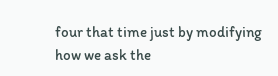four that time just by modifying how we ask the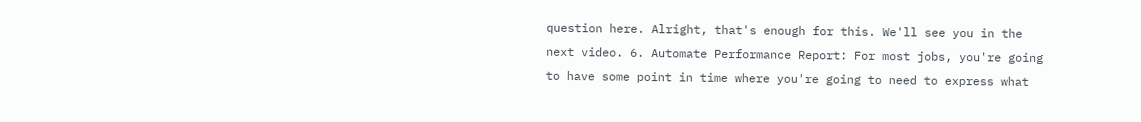question here. Alright, that's enough for this. We'll see you in the next video. 6. Automate Performance Report: For most jobs, you're going to have some point in time where you're going to need to express what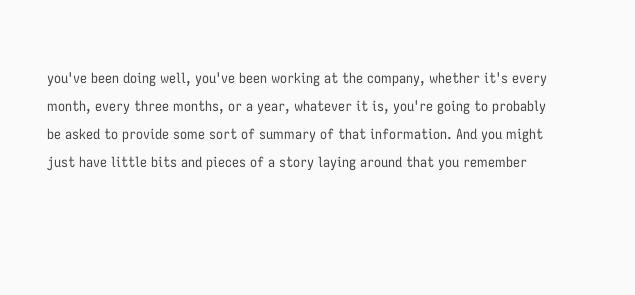you've been doing well, you've been working at the company, whether it's every month, every three months, or a year, whatever it is, you're going to probably be asked to provide some sort of summary of that information. And you might just have little bits and pieces of a story laying around that you remember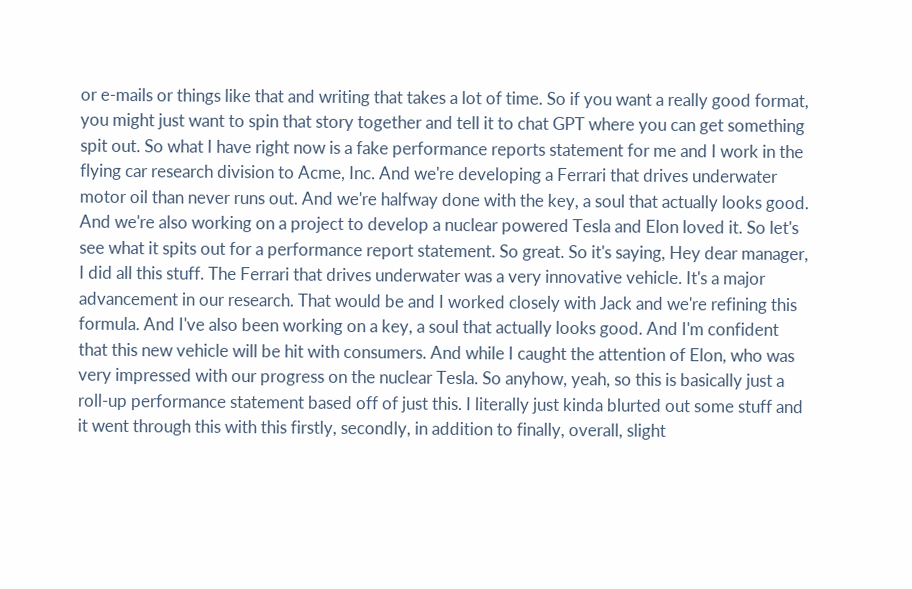or e-mails or things like that and writing that takes a lot of time. So if you want a really good format, you might just want to spin that story together and tell it to chat GPT where you can get something spit out. So what I have right now is a fake performance reports statement for me and I work in the flying car research division to Acme, Inc. And we're developing a Ferrari that drives underwater motor oil than never runs out. And we're halfway done with the key, a soul that actually looks good. And we're also working on a project to develop a nuclear powered Tesla and Elon loved it. So let's see what it spits out for a performance report statement. So great. So it's saying, Hey dear manager, I did all this stuff. The Ferrari that drives underwater was a very innovative vehicle. It's a major advancement in our research. That would be and I worked closely with Jack and we're refining this formula. And I've also been working on a key, a soul that actually looks good. And I'm confident that this new vehicle will be hit with consumers. And while I caught the attention of Elon, who was very impressed with our progress on the nuclear Tesla. So anyhow, yeah, so this is basically just a roll-up performance statement based off of just this. I literally just kinda blurted out some stuff and it went through this with this firstly, secondly, in addition to finally, overall, slight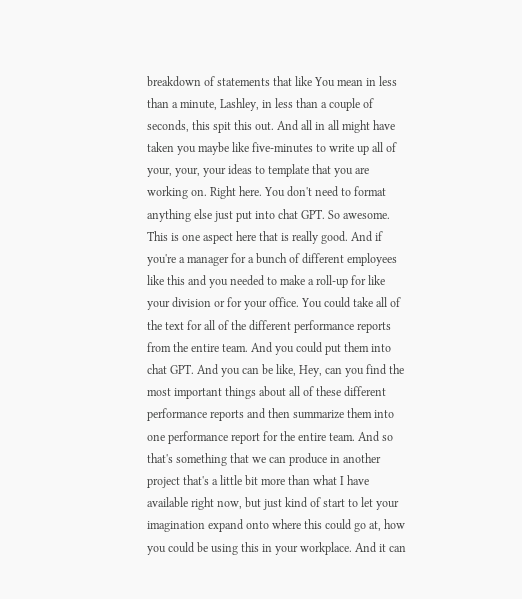breakdown of statements that like You mean in less than a minute, Lashley, in less than a couple of seconds, this spit this out. And all in all might have taken you maybe like five-minutes to write up all of your, your, your ideas to template that you are working on. Right here. You don't need to format anything else just put into chat GPT. So awesome. This is one aspect here that is really good. And if you're a manager for a bunch of different employees like this and you needed to make a roll-up for like your division or for your office. You could take all of the text for all of the different performance reports from the entire team. And you could put them into chat GPT. And you can be like, Hey, can you find the most important things about all of these different performance reports and then summarize them into one performance report for the entire team. And so that's something that we can produce in another project that's a little bit more than what I have available right now, but just kind of start to let your imagination expand onto where this could go at, how you could be using this in your workplace. And it can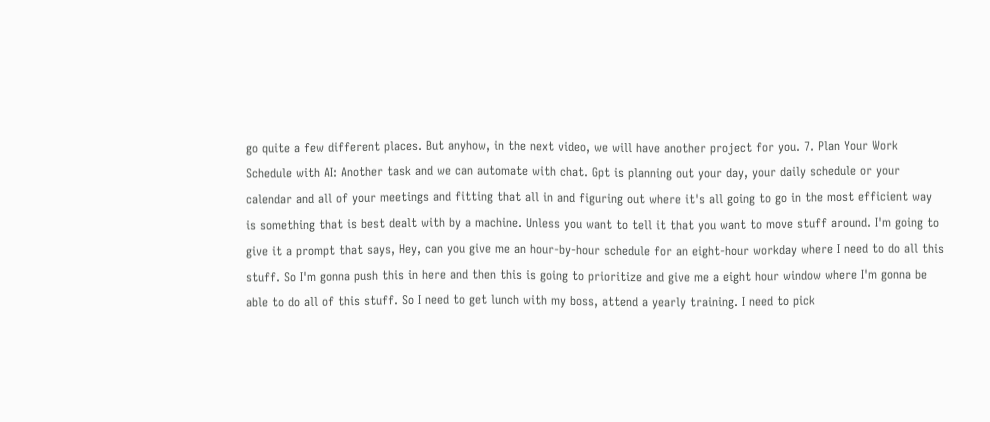go quite a few different places. But anyhow, in the next video, we will have another project for you. 7. Plan Your Work Schedule with AI: Another task and we can automate with chat. Gpt is planning out your day, your daily schedule or your calendar and all of your meetings and fitting that all in and figuring out where it's all going to go in the most efficient way is something that is best dealt with by a machine. Unless you want to tell it that you want to move stuff around. I'm going to give it a prompt that says, Hey, can you give me an hour-by-hour schedule for an eight-hour workday where I need to do all this stuff. So I'm gonna push this in here and then this is going to prioritize and give me a eight hour window where I'm gonna be able to do all of this stuff. So I need to get lunch with my boss, attend a yearly training. I need to pick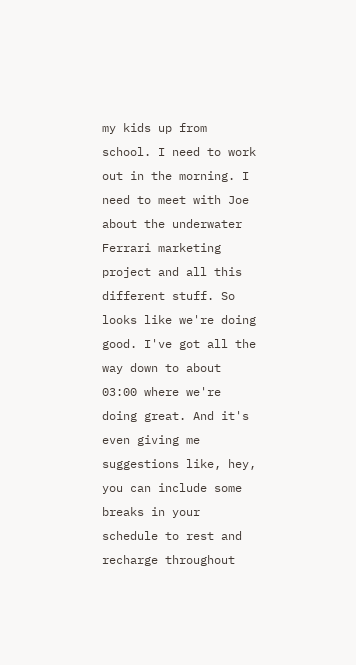my kids up from school. I need to work out in the morning. I need to meet with Joe about the underwater Ferrari marketing project and all this different stuff. So looks like we're doing good. I've got all the way down to about 03:00 where we're doing great. And it's even giving me suggestions like, hey, you can include some breaks in your schedule to rest and recharge throughout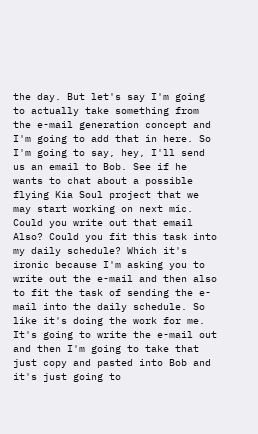the day. But let's say I'm going to actually take something from the e-mail generation concept and I'm going to add that in here. So I'm going to say, hey, I'll send us an email to Bob. See if he wants to chat about a possible flying Kia Soul project that we may start working on next mic. Could you write out that email Also? Could you fit this task into my daily schedule? Which it's ironic because I'm asking you to write out the e-mail and then also to fit the task of sending the e-mail into the daily schedule. So like it's doing the work for me. It's going to write the e-mail out and then I'm going to take that just copy and pasted into Bob and it's just going to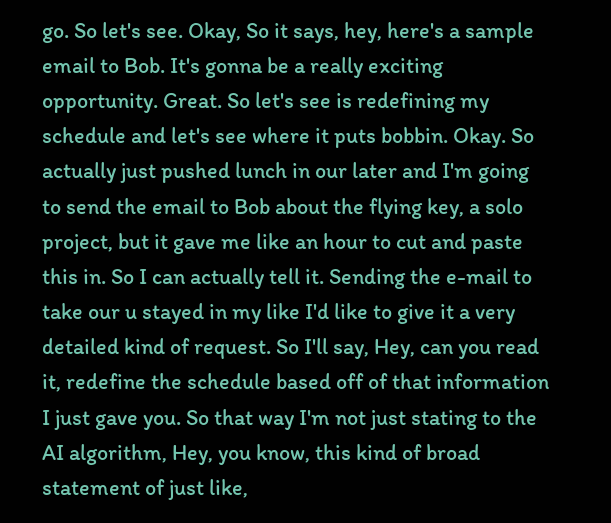go. So let's see. Okay, So it says, hey, here's a sample email to Bob. It's gonna be a really exciting opportunity. Great. So let's see is redefining my schedule and let's see where it puts bobbin. Okay. So actually just pushed lunch in our later and I'm going to send the email to Bob about the flying key, a solo project, but it gave me like an hour to cut and paste this in. So I can actually tell it. Sending the e-mail to take our u stayed in my like I'd like to give it a very detailed kind of request. So I'll say, Hey, can you read it, redefine the schedule based off of that information I just gave you. So that way I'm not just stating to the AI algorithm, Hey, you know, this kind of broad statement of just like,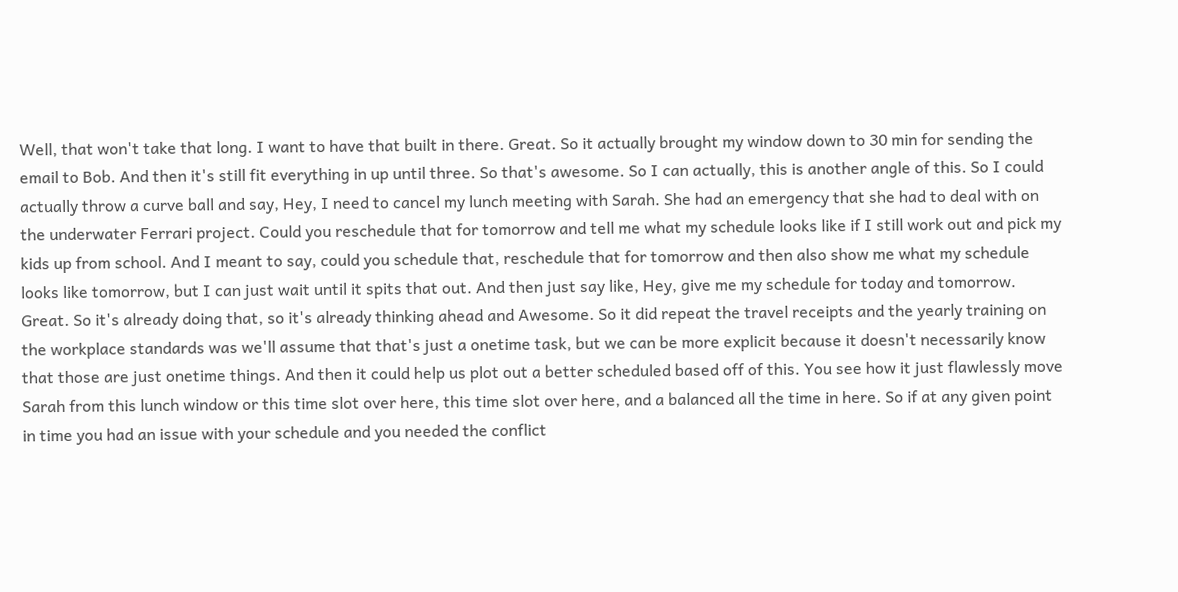Well, that won't take that long. I want to have that built in there. Great. So it actually brought my window down to 30 min for sending the email to Bob. And then it's still fit everything in up until three. So that's awesome. So I can actually, this is another angle of this. So I could actually throw a curve ball and say, Hey, I need to cancel my lunch meeting with Sarah. She had an emergency that she had to deal with on the underwater Ferrari project. Could you reschedule that for tomorrow and tell me what my schedule looks like if I still work out and pick my kids up from school. And I meant to say, could you schedule that, reschedule that for tomorrow and then also show me what my schedule looks like tomorrow, but I can just wait until it spits that out. And then just say like, Hey, give me my schedule for today and tomorrow. Great. So it's already doing that, so it's already thinking ahead and Awesome. So it did repeat the travel receipts and the yearly training on the workplace standards was we'll assume that that's just a onetime task, but we can be more explicit because it doesn't necessarily know that those are just onetime things. And then it could help us plot out a better scheduled based off of this. You see how it just flawlessly move Sarah from this lunch window or this time slot over here, this time slot over here, and a balanced all the time in here. So if at any given point in time you had an issue with your schedule and you needed the conflict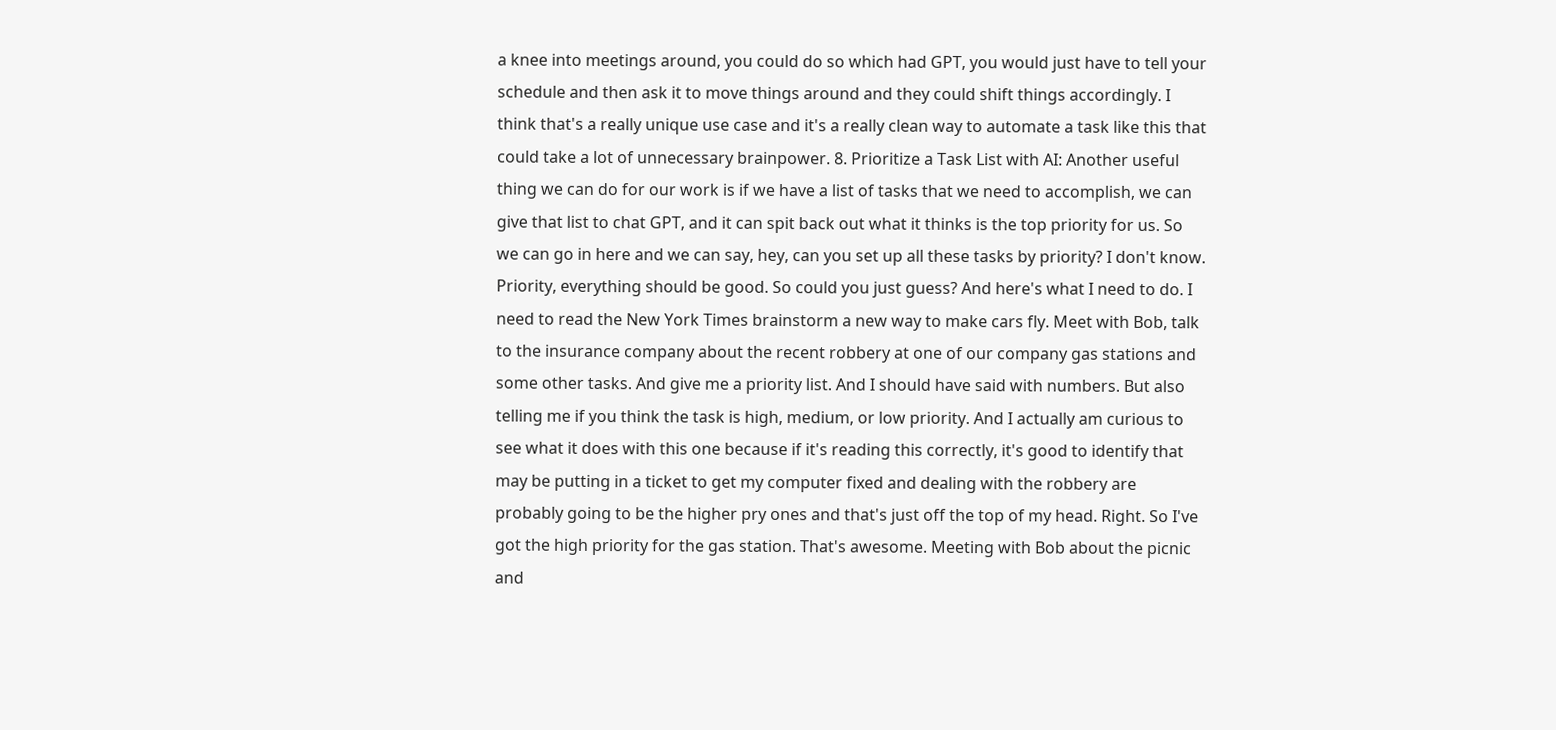a knee into meetings around, you could do so which had GPT, you would just have to tell your schedule and then ask it to move things around and they could shift things accordingly. I think that's a really unique use case and it's a really clean way to automate a task like this that could take a lot of unnecessary brainpower. 8. Prioritize a Task List with AI: Another useful thing we can do for our work is if we have a list of tasks that we need to accomplish, we can give that list to chat GPT, and it can spit back out what it thinks is the top priority for us. So we can go in here and we can say, hey, can you set up all these tasks by priority? I don't know. Priority, everything should be good. So could you just guess? And here's what I need to do. I need to read the New York Times brainstorm a new way to make cars fly. Meet with Bob, talk to the insurance company about the recent robbery at one of our company gas stations and some other tasks. And give me a priority list. And I should have said with numbers. But also telling me if you think the task is high, medium, or low priority. And I actually am curious to see what it does with this one because if it's reading this correctly, it's good to identify that may be putting in a ticket to get my computer fixed and dealing with the robbery are probably going to be the higher pry ones and that's just off the top of my head. Right. So I've got the high priority for the gas station. That's awesome. Meeting with Bob about the picnic and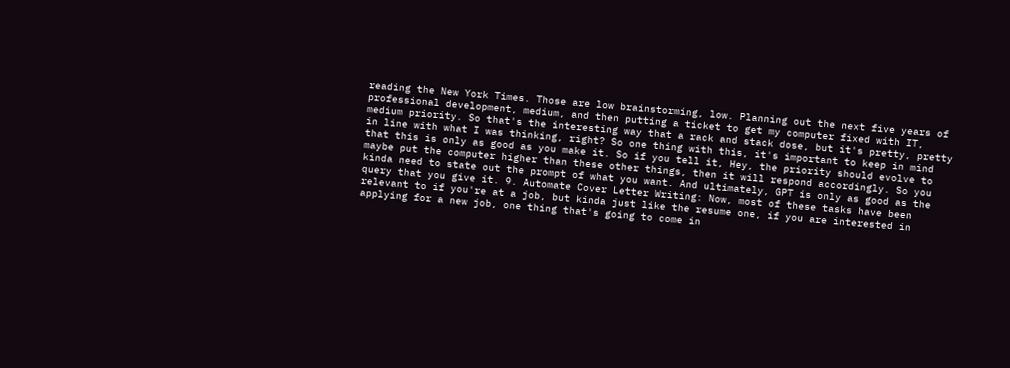reading the New York Times. Those are low brainstorming, low. Planning out the next five years of professional development, medium, and then putting a ticket to get my computer fixed with IT, medium priority. So that's the interesting way that a rack and stack dose, but it's pretty, pretty in line with what I was thinking, right? So one thing with this, it's important to keep in mind that this is only as good as you make it. So if you tell it, Hey, the priority should evolve to maybe put the computer higher than these other things, then it will respond accordingly. So you kinda need to state out the prompt of what you want. And ultimately, GPT is only as good as the query that you give it. 9. Automate Cover Letter Writing: Now, most of these tasks have been relevant to if you're at a job, but kinda just like the resume one, if you are interested in applying for a new job, one thing that's going to come in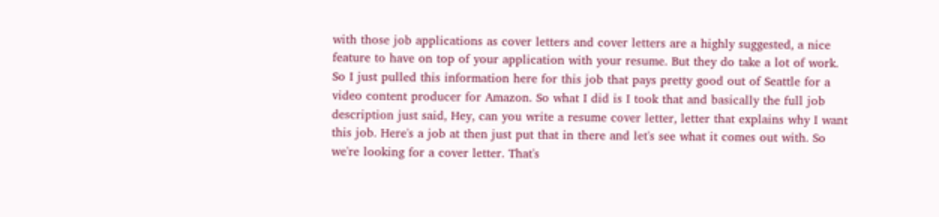with those job applications as cover letters and cover letters are a highly suggested, a nice feature to have on top of your application with your resume. But they do take a lot of work. So I just pulled this information here for this job that pays pretty good out of Seattle for a video content producer for Amazon. So what I did is I took that and basically the full job description just said, Hey, can you write a resume cover letter, letter that explains why I want this job. Here's a job at then just put that in there and let's see what it comes out with. So we're looking for a cover letter. That's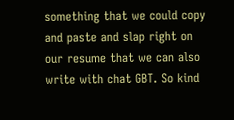something that we could copy and paste and slap right on our resume that we can also write with chat GBT. So kind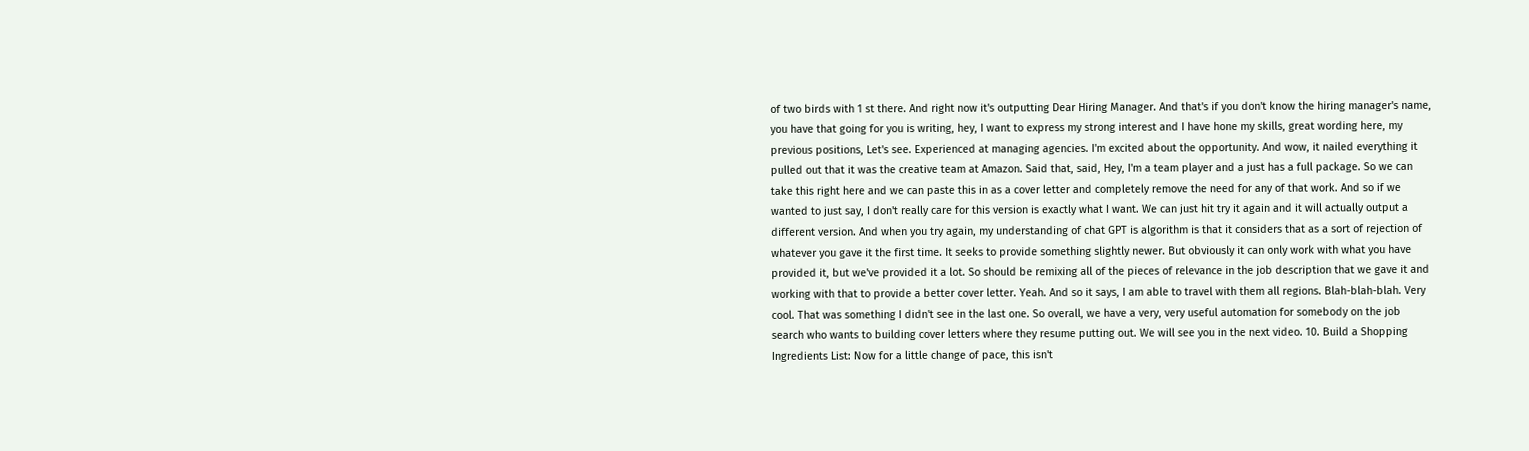of two birds with 1 st there. And right now it's outputting Dear Hiring Manager. And that's if you don't know the hiring manager's name, you have that going for you is writing, hey, I want to express my strong interest and I have hone my skills, great wording here, my previous positions, Let's see. Experienced at managing agencies. I'm excited about the opportunity. And wow, it nailed everything it pulled out that it was the creative team at Amazon. Said that, said, Hey, I'm a team player and a just has a full package. So we can take this right here and we can paste this in as a cover letter and completely remove the need for any of that work. And so if we wanted to just say, I don't really care for this version is exactly what I want. We can just hit try it again and it will actually output a different version. And when you try again, my understanding of chat GPT is algorithm is that it considers that as a sort of rejection of whatever you gave it the first time. It seeks to provide something slightly newer. But obviously it can only work with what you have provided it, but we've provided it a lot. So should be remixing all of the pieces of relevance in the job description that we gave it and working with that to provide a better cover letter. Yeah. And so it says, I am able to travel with them all regions. Blah-blah-blah. Very cool. That was something I didn't see in the last one. So overall, we have a very, very useful automation for somebody on the job search who wants to building cover letters where they resume putting out. We will see you in the next video. 10. Build a Shopping Ingredients List: Now for a little change of pace, this isn't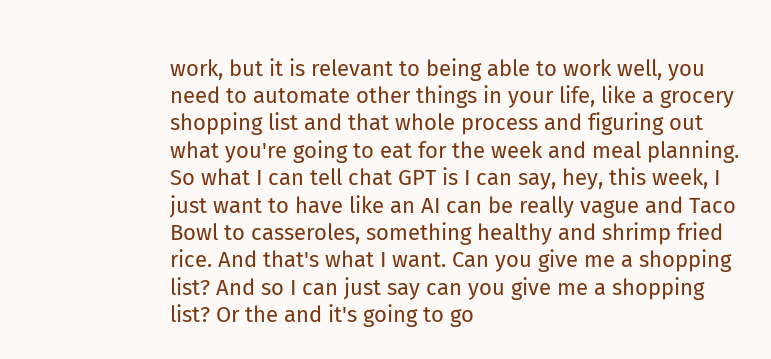work, but it is relevant to being able to work well, you need to automate other things in your life, like a grocery shopping list and that whole process and figuring out what you're going to eat for the week and meal planning. So what I can tell chat GPT is I can say, hey, this week, I just want to have like an AI can be really vague and Taco Bowl to casseroles, something healthy and shrimp fried rice. And that's what I want. Can you give me a shopping list? And so I can just say can you give me a shopping list? Or the and it's going to go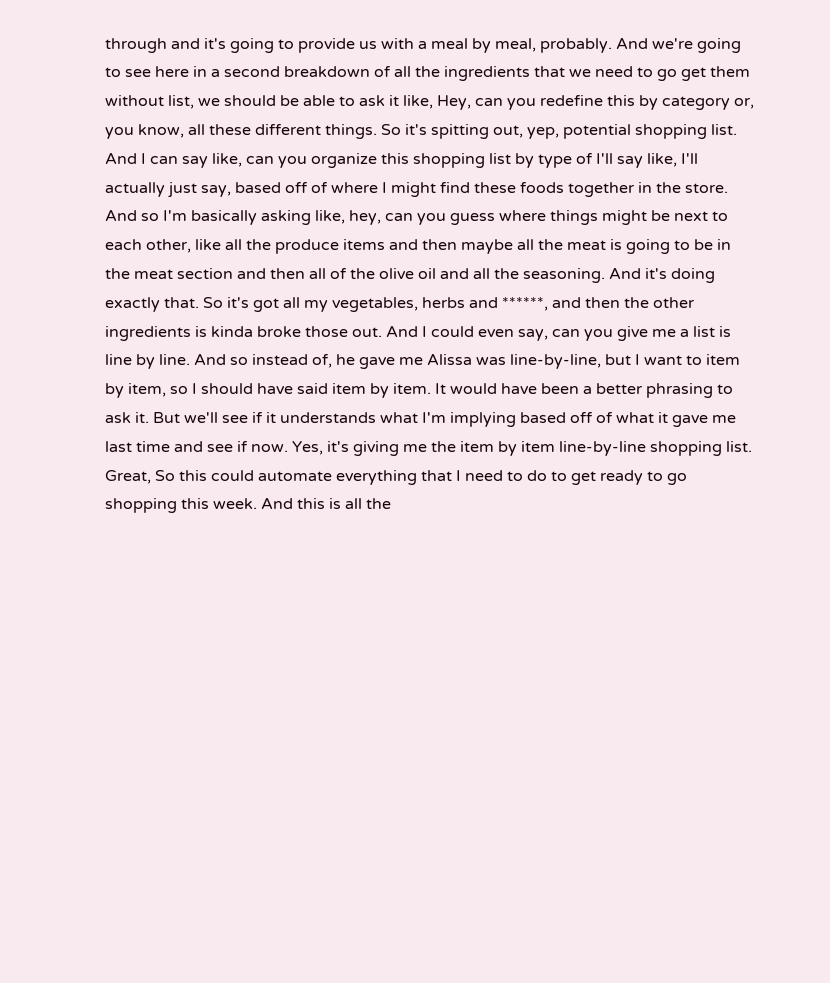through and it's going to provide us with a meal by meal, probably. And we're going to see here in a second breakdown of all the ingredients that we need to go get them without list, we should be able to ask it like, Hey, can you redefine this by category or, you know, all these different things. So it's spitting out, yep, potential shopping list. And I can say like, can you organize this shopping list by type of I'll say like, I'll actually just say, based off of where I might find these foods together in the store. And so I'm basically asking like, hey, can you guess where things might be next to each other, like all the produce items and then maybe all the meat is going to be in the meat section and then all of the olive oil and all the seasoning. And it's doing exactly that. So it's got all my vegetables, herbs and ******, and then the other ingredients is kinda broke those out. And I could even say, can you give me a list is line by line. And so instead of, he gave me Alissa was line-by-line, but I want to item by item, so I should have said item by item. It would have been a better phrasing to ask it. But we'll see if it understands what I'm implying based off of what it gave me last time and see if now. Yes, it's giving me the item by item line-by-line shopping list. Great, So this could automate everything that I need to do to get ready to go shopping this week. And this is all the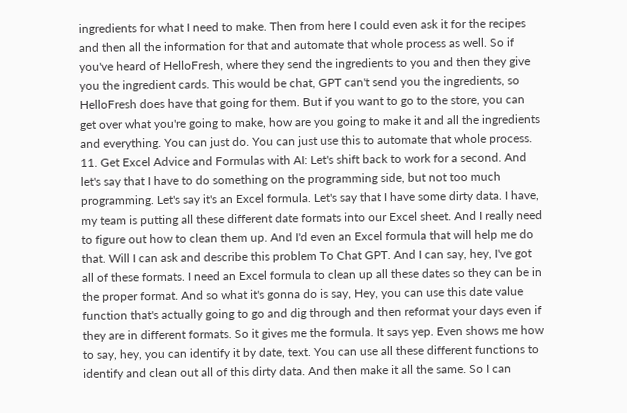ingredients for what I need to make. Then from here I could even ask it for the recipes and then all the information for that and automate that whole process as well. So if you've heard of HelloFresh, where they send the ingredients to you and then they give you the ingredient cards. This would be chat, GPT can't send you the ingredients, so HelloFresh does have that going for them. But if you want to go to the store, you can get over what you're going to make, how are you going to make it and all the ingredients and everything. You can just do. You can just use this to automate that whole process. 11. Get Excel Advice and Formulas with AI: Let's shift back to work for a second. And let's say that I have to do something on the programming side, but not too much programming. Let's say it's an Excel formula. Let's say that I have some dirty data. I have, my team is putting all these different date formats into our Excel sheet. And I really need to figure out how to clean them up. And I'd even an Excel formula that will help me do that. Will I can ask and describe this problem To Chat GPT. And I can say, hey, I've got all of these formats. I need an Excel formula to clean up all these dates so they can be in the proper format. And so what it's gonna do is say, Hey, you can use this date value function that's actually going to go and dig through and then reformat your days even if they are in different formats. So it gives me the formula. It says yep. Even shows me how to say, hey, you can identify it by date, text. You can use all these different functions to identify and clean out all of this dirty data. And then make it all the same. So I can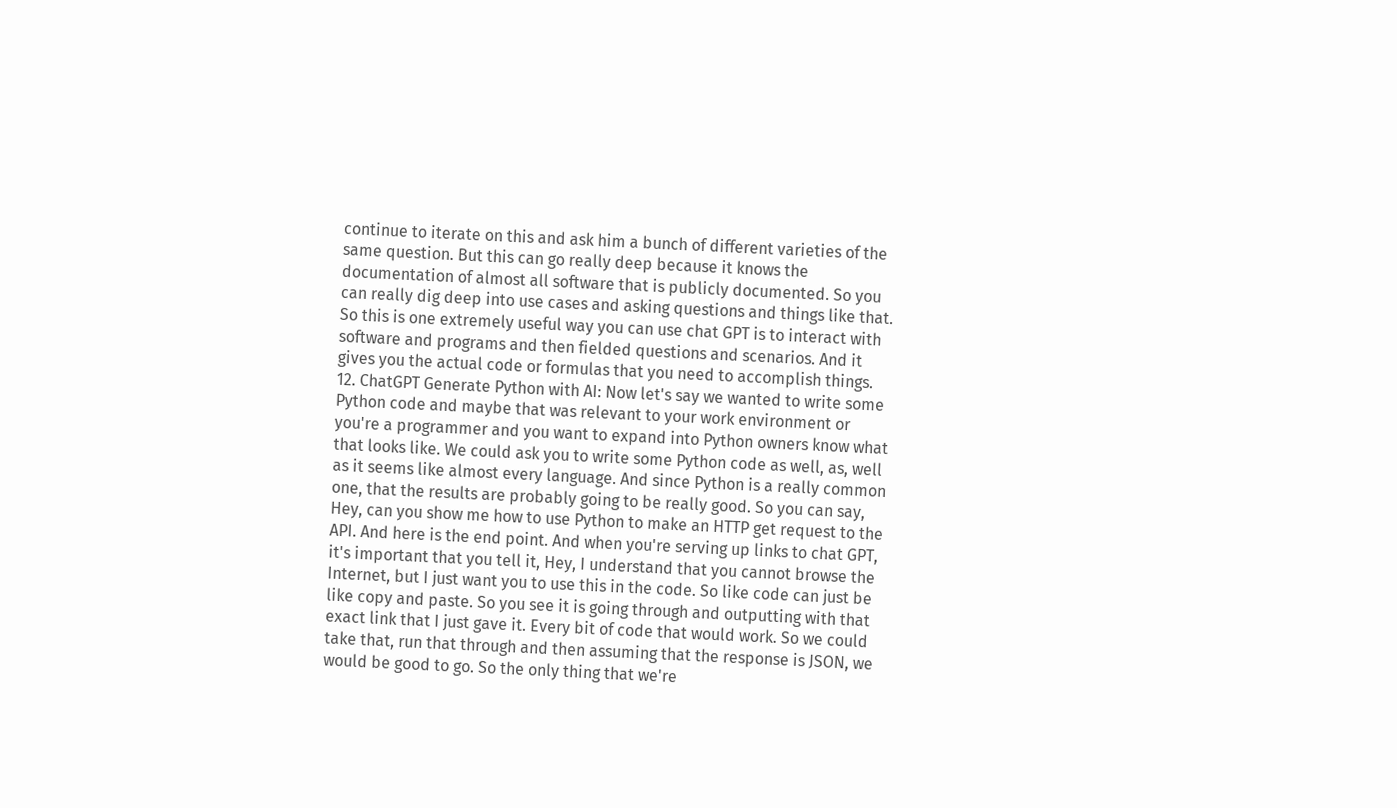continue to iterate on this and ask him a bunch of different varieties of the same question. But this can go really deep because it knows the documentation of almost all software that is publicly documented. So you can really dig deep into use cases and asking questions and things like that. So this is one extremely useful way you can use chat GPT is to interact with software and programs and then fielded questions and scenarios. And it gives you the actual code or formulas that you need to accomplish things. 12. ChatGPT Generate Python with AI: Now let's say we wanted to write some Python code and maybe that was relevant to your work environment or you're a programmer and you want to expand into Python owners know what that looks like. We could ask you to write some Python code as well, as, well as it seems like almost every language. And since Python is a really common one, that the results are probably going to be really good. So you can say, Hey, can you show me how to use Python to make an HTTP get request to the API. And here is the end point. And when you're serving up links to chat GPT, it's important that you tell it, Hey, I understand that you cannot browse the Internet, but I just want you to use this in the code. So like code can just be like copy and paste. So you see it is going through and outputting with that exact link that I just gave it. Every bit of code that would work. So we could take that, run that through and then assuming that the response is JSON, we would be good to go. So the only thing that we're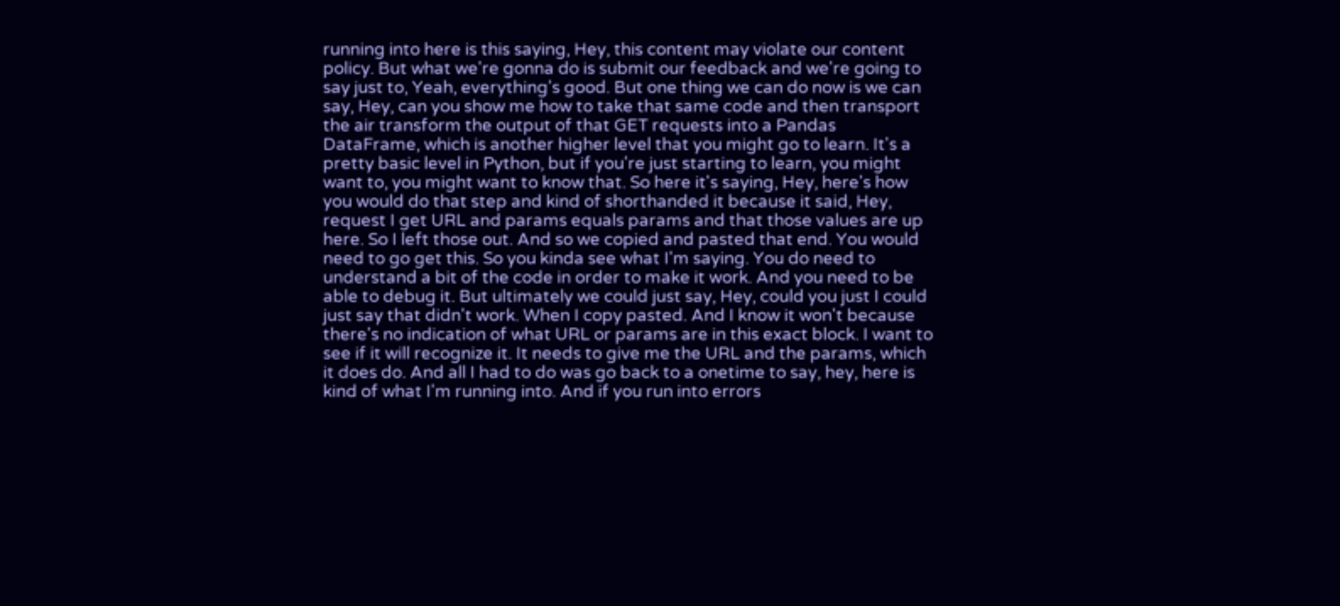running into here is this saying, Hey, this content may violate our content policy. But what we're gonna do is submit our feedback and we're going to say just to, Yeah, everything's good. But one thing we can do now is we can say, Hey, can you show me how to take that same code and then transport the air transform the output of that GET requests into a Pandas DataFrame, which is another higher level that you might go to learn. It's a pretty basic level in Python, but if you're just starting to learn, you might want to, you might want to know that. So here it's saying, Hey, here's how you would do that step and kind of shorthanded it because it said, Hey, request I get URL and params equals params and that those values are up here. So I left those out. And so we copied and pasted that end. You would need to go get this. So you kinda see what I'm saying. You do need to understand a bit of the code in order to make it work. And you need to be able to debug it. But ultimately we could just say, Hey, could you just I could just say that didn't work. When I copy pasted. And I know it won't because there's no indication of what URL or params are in this exact block. I want to see if it will recognize it. It needs to give me the URL and the params, which it does do. And all I had to do was go back to a onetime to say, hey, here is kind of what I'm running into. And if you run into errors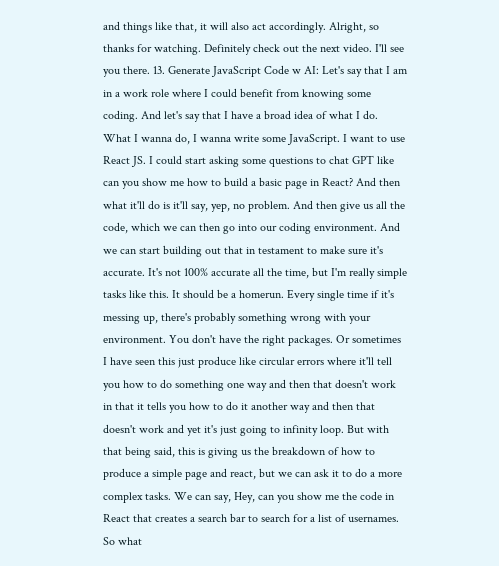and things like that, it will also act accordingly. Alright, so thanks for watching. Definitely check out the next video. I'll see you there. 13. Generate JavaScript Code w AI: Let's say that I am in a work role where I could benefit from knowing some coding. And let's say that I have a broad idea of what I do. What I wanna do, I wanna write some JavaScript. I want to use React JS. I could start asking some questions to chat GPT like can you show me how to build a basic page in React? And then what it'll do is it'll say, yep, no problem. And then give us all the code, which we can then go into our coding environment. And we can start building out that in testament to make sure it's accurate. It's not 100% accurate all the time, but I'm really simple tasks like this. It should be a homerun. Every single time if it's messing up, there's probably something wrong with your environment. You don't have the right packages. Or sometimes I have seen this just produce like circular errors where it'll tell you how to do something one way and then that doesn't work in that it tells you how to do it another way and then that doesn't work and yet it's just going to infinity loop. But with that being said, this is giving us the breakdown of how to produce a simple page and react, but we can ask it to do a more complex tasks. We can say, Hey, can you show me the code in React that creates a search bar to search for a list of usernames. So what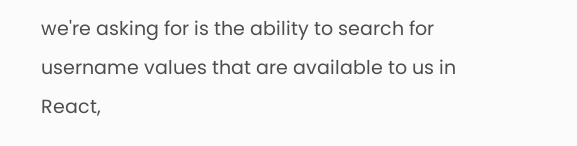we're asking for is the ability to search for username values that are available to us in React,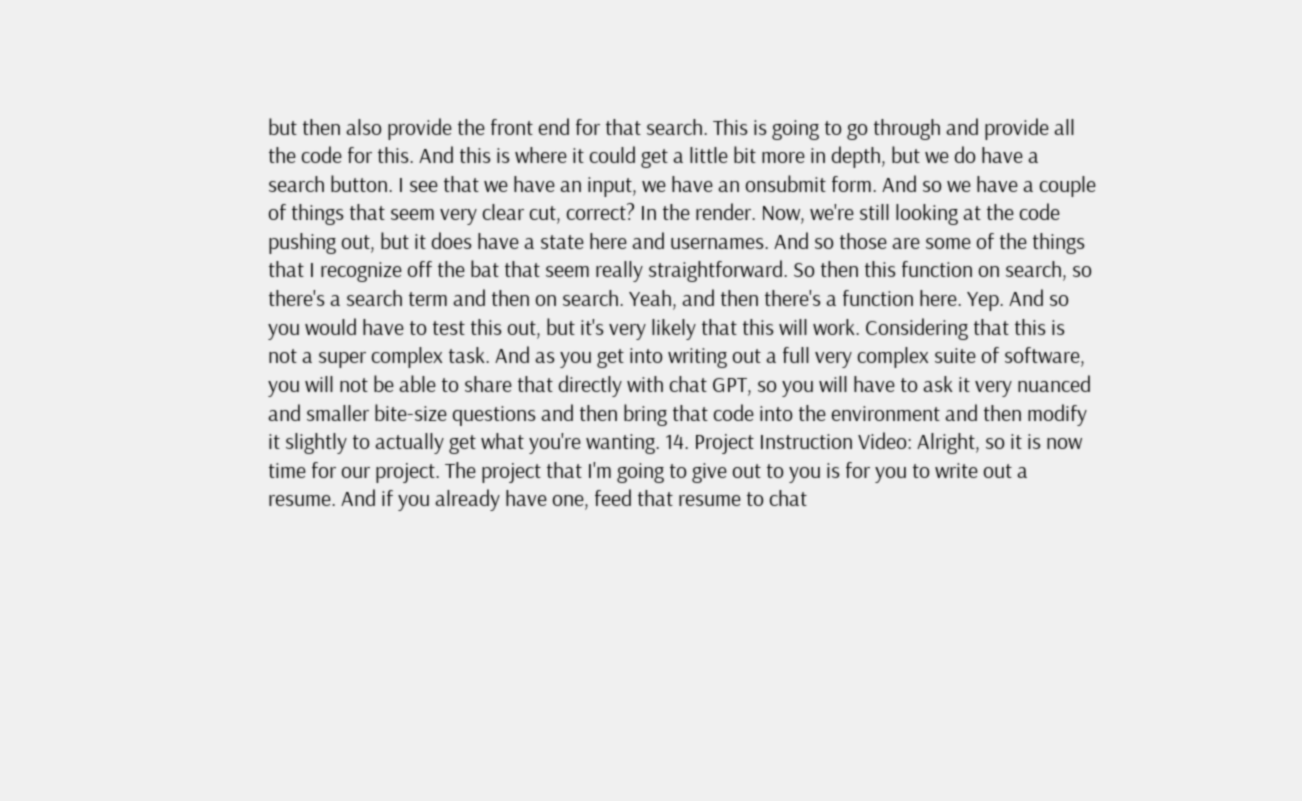but then also provide the front end for that search. This is going to go through and provide all the code for this. And this is where it could get a little bit more in depth, but we do have a search button. I see that we have an input, we have an onsubmit form. And so we have a couple of things that seem very clear cut, correct? In the render. Now, we're still looking at the code pushing out, but it does have a state here and usernames. And so those are some of the things that I recognize off the bat that seem really straightforward. So then this function on search, so there's a search term and then on search. Yeah, and then there's a function here. Yep. And so you would have to test this out, but it's very likely that this will work. Considering that this is not a super complex task. And as you get into writing out a full very complex suite of software, you will not be able to share that directly with chat GPT, so you will have to ask it very nuanced and smaller bite-size questions and then bring that code into the environment and then modify it slightly to actually get what you're wanting. 14. Project Instruction Video: Alright, so it is now time for our project. The project that I'm going to give out to you is for you to write out a resume. And if you already have one, feed that resume to chat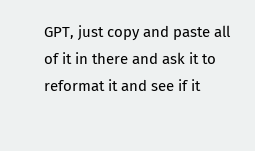GPT, just copy and paste all of it in there and ask it to reformat it and see if it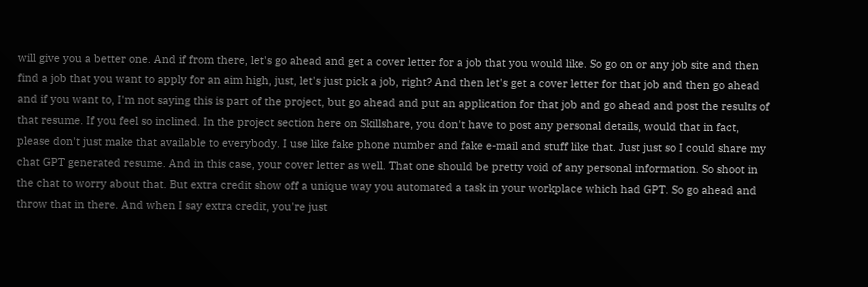will give you a better one. And if from there, let's go ahead and get a cover letter for a job that you would like. So go on or any job site and then find a job that you want to apply for an aim high, just, let's just pick a job, right? And then let's get a cover letter for that job and then go ahead and if you want to, I'm not saying this is part of the project, but go ahead and put an application for that job and go ahead and post the results of that resume. If you feel so inclined. In the project section here on Skillshare, you don't have to post any personal details, would that in fact, please don't just make that available to everybody. I use like fake phone number and fake e-mail and stuff like that. Just just so I could share my chat GPT generated resume. And in this case, your cover letter as well. That one should be pretty void of any personal information. So shoot in the chat to worry about that. But extra credit show off a unique way you automated a task in your workplace which had GPT. So go ahead and throw that in there. And when I say extra credit, you're just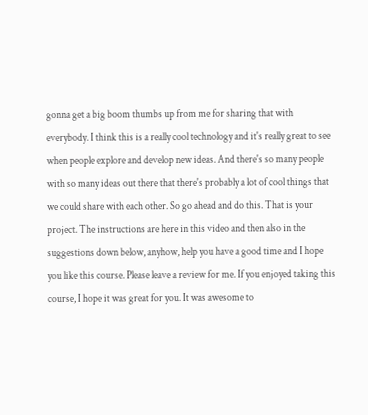gonna get a big boom thumbs up from me for sharing that with everybody. I think this is a really cool technology and it's really great to see when people explore and develop new ideas. And there's so many people with so many ideas out there that there's probably a lot of cool things that we could share with each other. So go ahead and do this. That is your project. The instructions are here in this video and then also in the suggestions down below, anyhow, help you have a good time and I hope you like this course. Please leave a review for me. If you enjoyed taking this course, I hope it was great for you. It was awesome to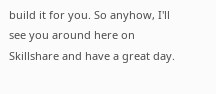build it for you. So anyhow, I'll see you around here on Skillshare and have a great day.